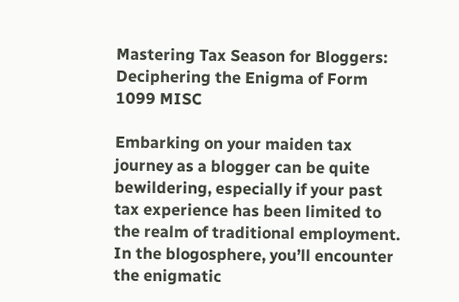Mastering Tax Season for Bloggers: Deciphering the Enigma of Form 1099 MISC

Embarking on your maiden tax journey as a blogger can be quite bewildering, especially if your past tax experience has been limited to the realm of traditional employment. In the blogosphere, you’ll encounter the enigmatic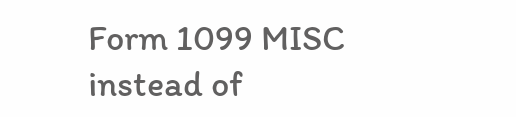Form 1099 MISC instead of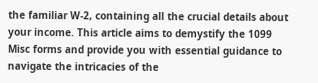the familiar W-2, containing all the crucial details about your income. This article aims to demystify the 1099 Misc forms and provide you with essential guidance to navigate the intricacies of the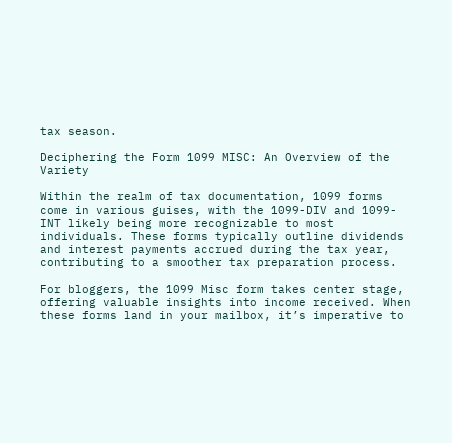tax season.

Deciphering the Form 1099 MISC: An Overview of the Variety

Within the realm of tax documentation, 1099 forms come in various guises, with the 1099-DIV and 1099-INT likely being more recognizable to most individuals. These forms typically outline dividends and interest payments accrued during the tax year, contributing to a smoother tax preparation process.

For bloggers, the 1099 Misc form takes center stage, offering valuable insights into income received. When these forms land in your mailbox, it’s imperative to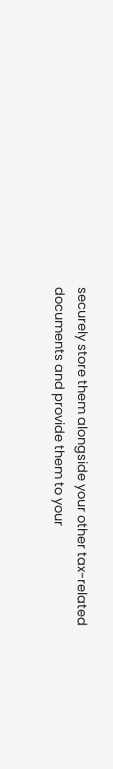securely store them alongside your other tax-related documents and provide them to your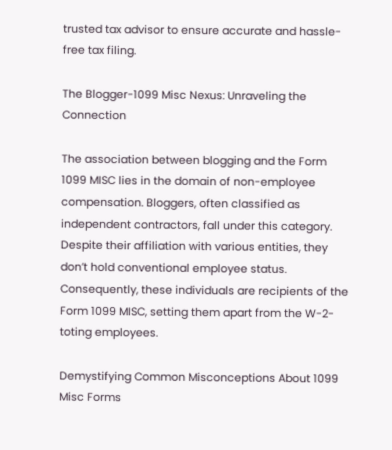trusted tax advisor to ensure accurate and hassle-free tax filing.

The Blogger-1099 Misc Nexus: Unraveling the Connection

The association between blogging and the Form 1099 MISC lies in the domain of non-employee compensation. Bloggers, often classified as independent contractors, fall under this category. Despite their affiliation with various entities, they don’t hold conventional employee status. Consequently, these individuals are recipients of the Form 1099 MISC, setting them apart from the W-2-toting employees.

Demystifying Common Misconceptions About 1099 Misc Forms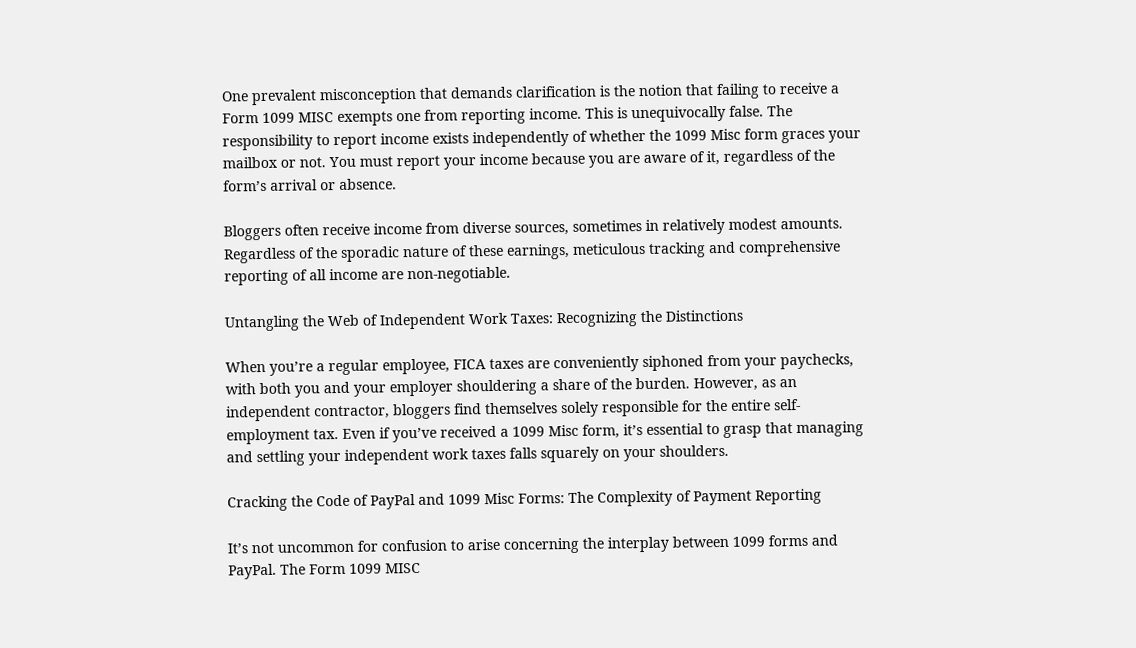One prevalent misconception that demands clarification is the notion that failing to receive a Form 1099 MISC exempts one from reporting income. This is unequivocally false. The responsibility to report income exists independently of whether the 1099 Misc form graces your mailbox or not. You must report your income because you are aware of it, regardless of the form’s arrival or absence.

Bloggers often receive income from diverse sources, sometimes in relatively modest amounts. Regardless of the sporadic nature of these earnings, meticulous tracking and comprehensive reporting of all income are non-negotiable.

Untangling the Web of Independent Work Taxes: Recognizing the Distinctions

When you’re a regular employee, FICA taxes are conveniently siphoned from your paychecks, with both you and your employer shouldering a share of the burden. However, as an independent contractor, bloggers find themselves solely responsible for the entire self-employment tax. Even if you’ve received a 1099 Misc form, it’s essential to grasp that managing and settling your independent work taxes falls squarely on your shoulders.

Cracking the Code of PayPal and 1099 Misc Forms: The Complexity of Payment Reporting

It’s not uncommon for confusion to arise concerning the interplay between 1099 forms and PayPal. The Form 1099 MISC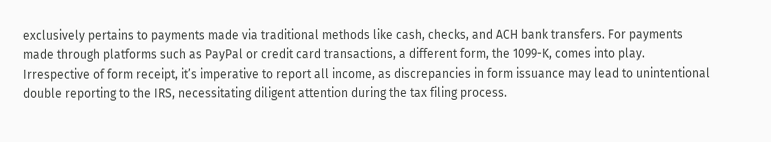exclusively pertains to payments made via traditional methods like cash, checks, and ACH bank transfers. For payments made through platforms such as PayPal or credit card transactions, a different form, the 1099-K, comes into play. Irrespective of form receipt, it’s imperative to report all income, as discrepancies in form issuance may lead to unintentional double reporting to the IRS, necessitating diligent attention during the tax filing process.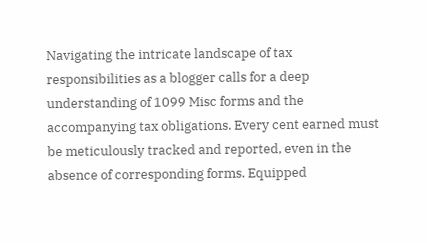Navigating the intricate landscape of tax responsibilities as a blogger calls for a deep understanding of 1099 Misc forms and the accompanying tax obligations. Every cent earned must be meticulously tracked and reported, even in the absence of corresponding forms. Equipped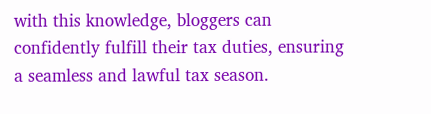with this knowledge, bloggers can confidently fulfill their tax duties, ensuring a seamless and lawful tax season.